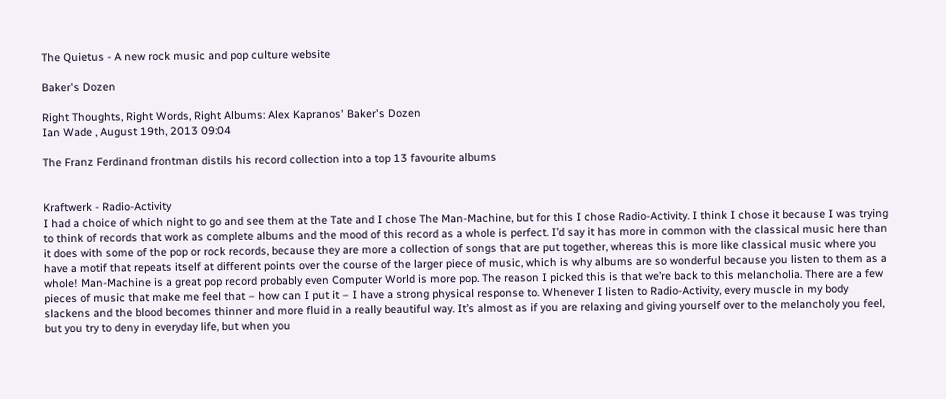The Quietus - A new rock music and pop culture website

Baker's Dozen

Right Thoughts, Right Words, Right Albums: Alex Kapranos' Baker's Dozen
Ian Wade , August 19th, 2013 09:04

The Franz Ferdinand frontman distils his record collection into a top 13 favourite albums


Kraftwerk - Radio-Activity
I had a choice of which night to go and see them at the Tate and I chose The Man-Machine, but for this I chose Radio-Activity. I think I chose it because I was trying to think of records that work as complete albums and the mood of this record as a whole is perfect. I’d say it has more in common with the classical music here than it does with some of the pop or rock records, because they are more a collection of songs that are put together, whereas this is more like classical music where you have a motif that repeats itself at different points over the course of the larger piece of music, which is why albums are so wonderful because you listen to them as a whole! Man-Machine is a great pop record probably even Computer World is more pop. The reason I picked this is that we’re back to this melancholia. There are a few pieces of music that make me feel that – how can I put it – I have a strong physical response to. Whenever I listen to Radio-Activity, every muscle in my body slackens and the blood becomes thinner and more fluid in a really beautiful way. It’s almost as if you are relaxing and giving yourself over to the melancholy you feel, but you try to deny in everyday life, but when you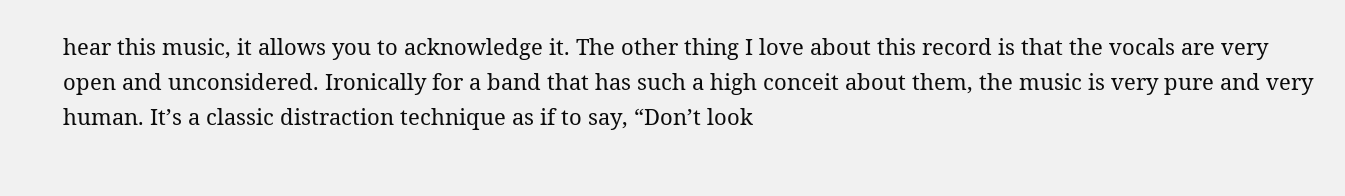hear this music, it allows you to acknowledge it. The other thing I love about this record is that the vocals are very open and unconsidered. Ironically for a band that has such a high conceit about them, the music is very pure and very human. It’s a classic distraction technique as if to say, “Don’t look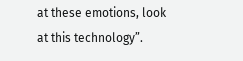at these emotions, look at this technology”.